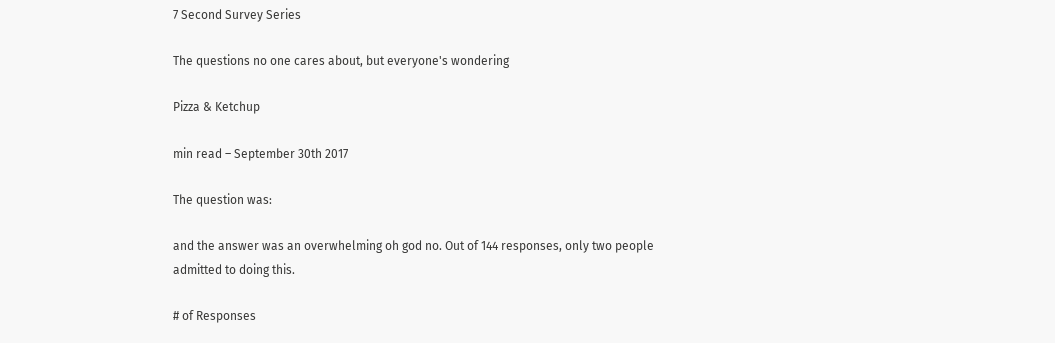7 Second Survey Series

The questions no one cares about, but everyone's wondering

Pizza & Ketchup

min read – September 30th 2017

The question was:

and the answer was an overwhelming oh god no. Out of 144 responses, only two people admitted to doing this.

# of Responses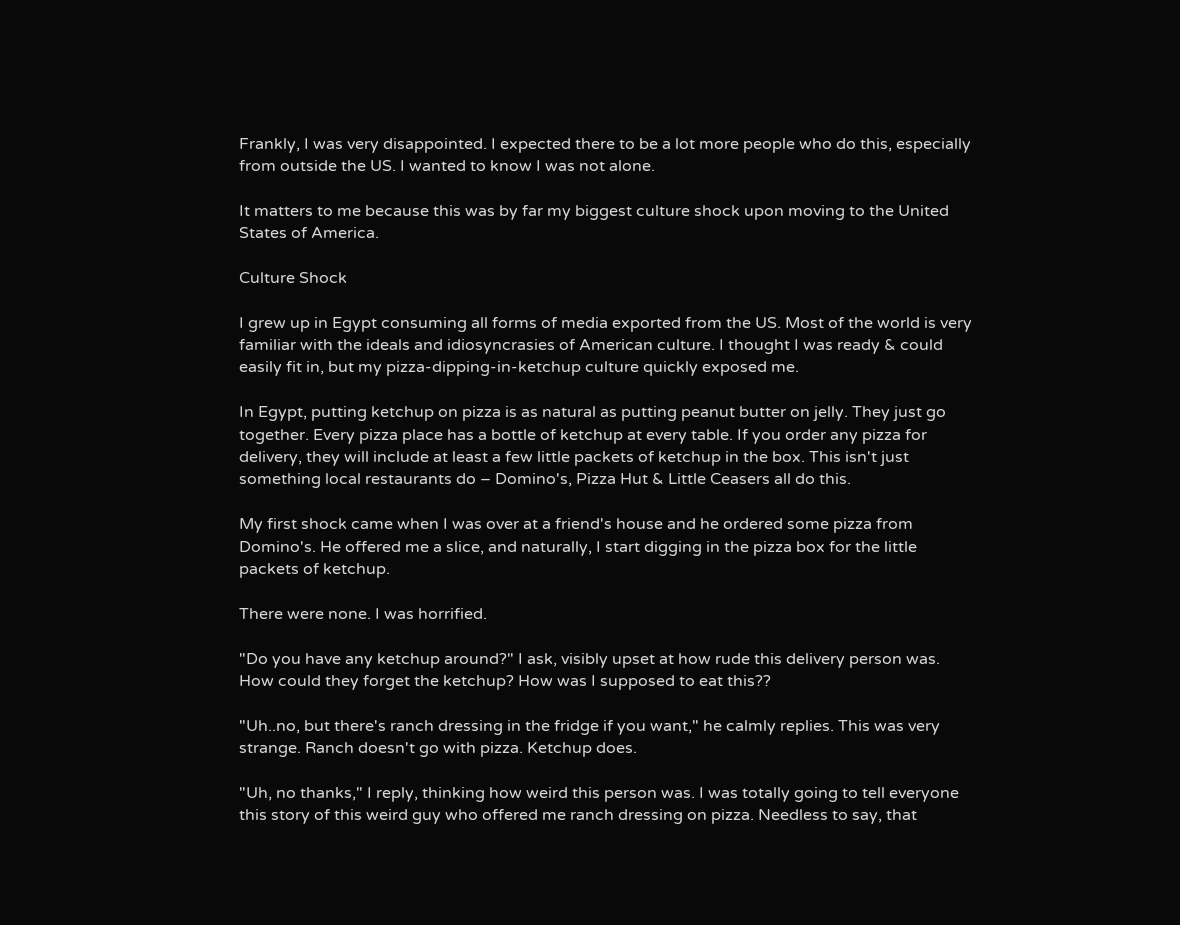Frankly, I was very disappointed. I expected there to be a lot more people who do this, especially from outside the US. I wanted to know I was not alone.

It matters to me because this was by far my biggest culture shock upon moving to the United States of America.

Culture Shock

I grew up in Egypt consuming all forms of media exported from the US. Most of the world is very familiar with the ideals and idiosyncrasies of American culture. I thought I was ready & could easily fit in, but my pizza-dipping-in-ketchup culture quickly exposed me.

In Egypt, putting ketchup on pizza is as natural as putting peanut butter on jelly. They just go together. Every pizza place has a bottle of ketchup at every table. If you order any pizza for delivery, they will include at least a few little packets of ketchup in the box. This isn't just something local restaurants do – Domino's, Pizza Hut & Little Ceasers all do this.

My first shock came when I was over at a friend's house and he ordered some pizza from Domino's. He offered me a slice, and naturally, I start digging in the pizza box for the little packets of ketchup.

There were none. I was horrified.

"Do you have any ketchup around?" I ask, visibly upset at how rude this delivery person was. How could they forget the ketchup? How was I supposed to eat this??

"Uh..no, but there's ranch dressing in the fridge if you want," he calmly replies. This was very strange. Ranch doesn't go with pizza. Ketchup does.

"Uh, no thanks," I reply, thinking how weird this person was. I was totally going to tell everyone this story of this weird guy who offered me ranch dressing on pizza. Needless to say, that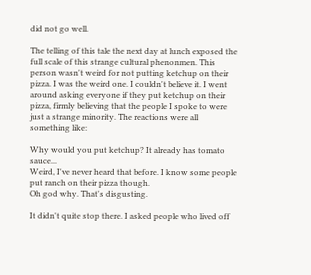did not go well.

The telling of this tale the next day at lunch exposed the full scale of this strange cultural phenonmen. This person wasn't weird for not putting ketchup on their pizza. I was the weird one. I couldn't believe it. I went around asking everyone if they put ketchup on their pizza, firmly believing that the people I spoke to were just a strange minority. The reactions were all something like:

Why would you put ketchup? It already has tomato sauce...
Weird, I've never heard that before. I know some people put ranch on their pizza though.
Oh god why. That's disgusting.

It didn't quite stop there. I asked people who lived off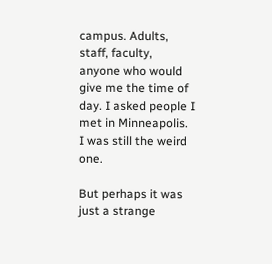campus. Adults, staff, faculty, anyone who would give me the time of day. I asked people I met in Minneapolis. I was still the weird one.

But perhaps it was just a strange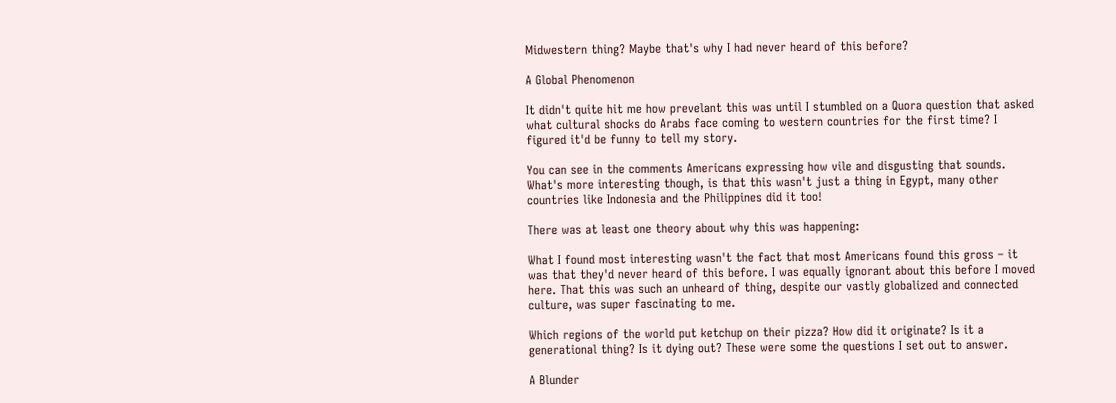Midwestern thing? Maybe that's why I had never heard of this before?

A Global Phenomenon

It didn't quite hit me how prevelant this was until I stumbled on a Quora question that asked what cultural shocks do Arabs face coming to western countries for the first time? I figured it'd be funny to tell my story.

You can see in the comments Americans expressing how vile and disgusting that sounds. What's more interesting though, is that this wasn't just a thing in Egypt, many other countries like Indonesia and the Philippines did it too!

There was at least one theory about why this was happening:

What I found most interesting wasn't the fact that most Americans found this gross – it was that they'd never heard of this before. I was equally ignorant about this before I moved here. That this was such an unheard of thing, despite our vastly globalized and connected culture, was super fascinating to me.

Which regions of the world put ketchup on their pizza? How did it originate? Is it a generational thing? Is it dying out? These were some the questions I set out to answer.

A Blunder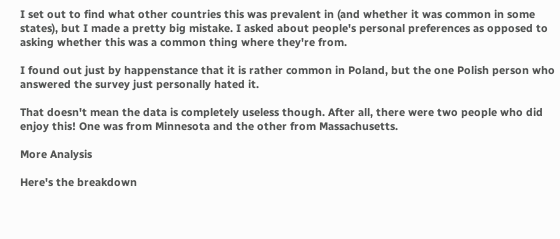I set out to find what other countries this was prevalent in (and whether it was common in some states), but I made a pretty big mistake. I asked about people's personal preferences as opposed to asking whether this was a common thing where they're from.

I found out just by happenstance that it is rather common in Poland, but the one Polish person who answered the survey just personally hated it.

That doesn't mean the data is completely useless though. After all, there were two people who did enjoy this! One was from Minnesota and the other from Massachusetts.

More Analysis

Here's the breakdown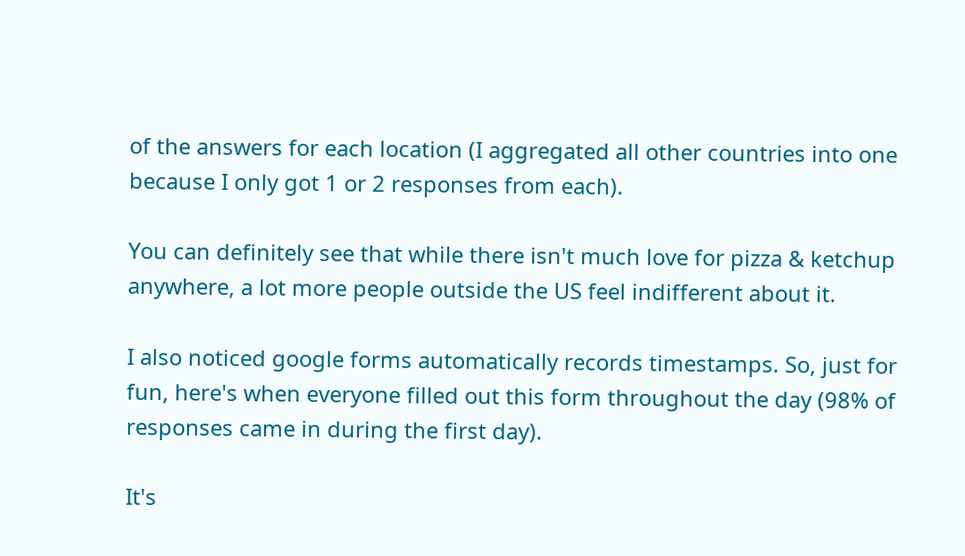of the answers for each location (I aggregated all other countries into one because I only got 1 or 2 responses from each).

You can definitely see that while there isn't much love for pizza & ketchup anywhere, a lot more people outside the US feel indifferent about it.

I also noticed google forms automatically records timestamps. So, just for fun, here's when everyone filled out this form throughout the day (98% of responses came in during the first day).

It's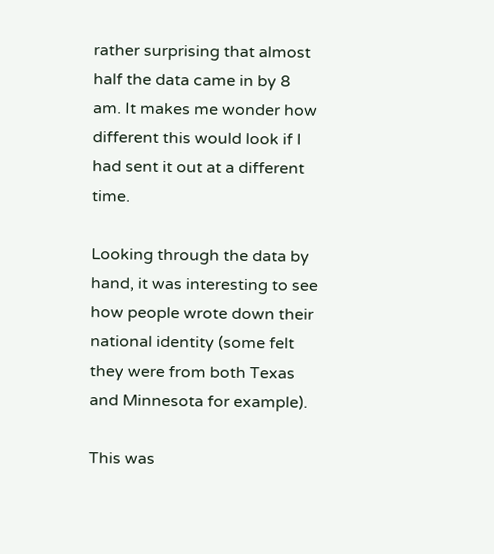rather surprising that almost half the data came in by 8 am. It makes me wonder how different this would look if I had sent it out at a different time.

Looking through the data by hand, it was interesting to see how people wrote down their national identity (some felt they were from both Texas and Minnesota for example).

This was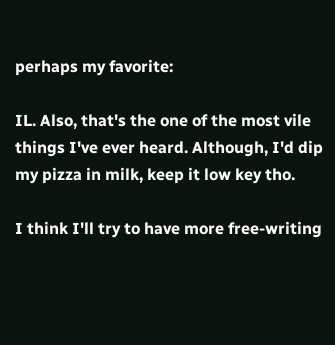perhaps my favorite:

IL. Also, that's the one of the most vile things I've ever heard. Although, I'd dip my pizza in milk, keep it low key tho.

I think I'll try to have more free-writing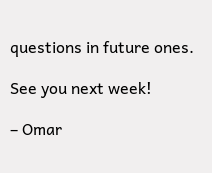questions in future ones.

See you next week!

– Omar